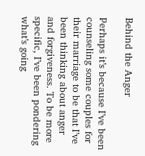Behind the Anger

Perhaps it’s because I’ve been counseling some couples for their marriage to be that I’ve been thinking about anger and forgiveness. To be more specific, I’ve been pondering what’s going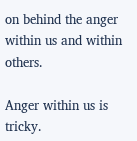on behind the anger within us and within others.

Anger within us is tricky.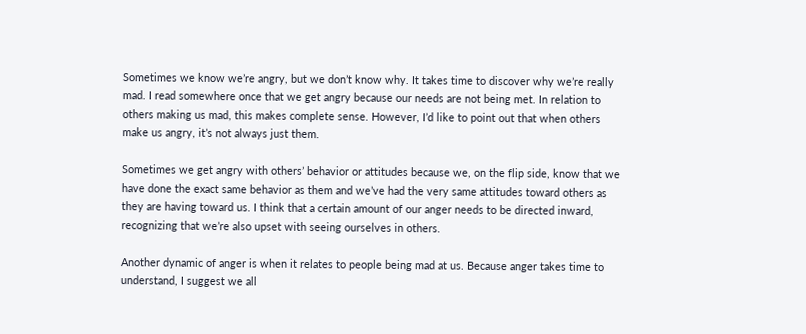Sometimes we know we’re angry, but we don’t know why. It takes time to discover why we’re really mad. I read somewhere once that we get angry because our needs are not being met. In relation to others making us mad, this makes complete sense. However, I’d like to point out that when others make us angry, it’s not always just them.

Sometimes we get angry with others’ behavior or attitudes because we, on the flip side, know that we have done the exact same behavior as them and we’ve had the very same attitudes toward others as they are having toward us. I think that a certain amount of our anger needs to be directed inward, recognizing that we’re also upset with seeing ourselves in others.

Another dynamic of anger is when it relates to people being mad at us. Because anger takes time to understand, I suggest we all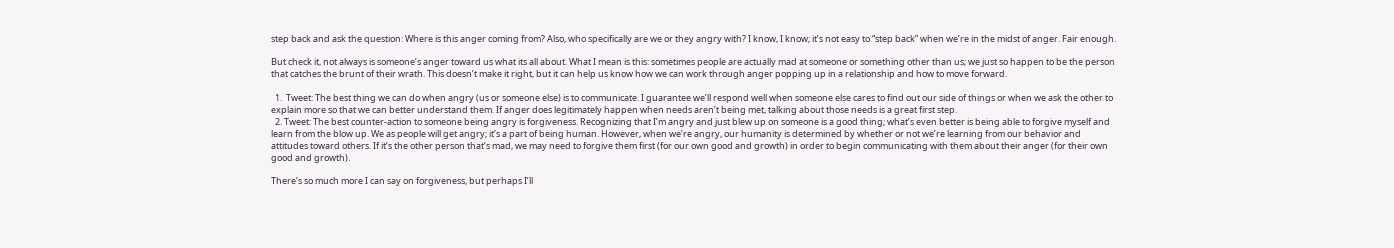step back and ask the question: Where is this anger coming from? Also, who specifically are we or they angry with? I know, I know; it’s not easy to “step back” when we’re in the midst of anger. Fair enough.

But check it, not always is someone’s anger toward us what its all about. What I mean is this: sometimes people are actually mad at someone or something other than us; we just so happen to be the person that catches the brunt of their wrath. This doesn’t make it right, but it can help us know how we can work through anger popping up in a relationship and how to move forward.

  1.  Tweet: The best thing we can do when angry (us or someone else) is to communicate. I guarantee we’ll respond well when someone else cares to find out our side of things or when we ask the other to explain more so that we can better understand them. If anger does legitimately happen when needs aren’t being met, talking about those needs is a great first step.
  2. Tweet: The best counter-action to someone being angry is forgiveness. Recognizing that I’m angry and just blew up on someone is a good thing; what’s even better is being able to forgive myself and learn from the blow up. We as people will get angry; it’s a part of being human. However, when we’re angry, our humanity is determined by whether or not we’re learning from our behavior and attitudes toward others. If it’s the other person that’s mad, we may need to forgive them first (for our own good and growth) in order to begin communicating with them about their anger (for their own good and growth).

There’s so much more I can say on forgiveness, but perhaps I’ll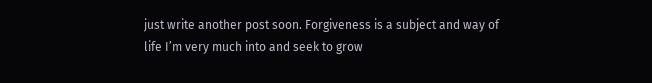just write another post soon. Forgiveness is a subject and way of life I’m very much into and seek to grow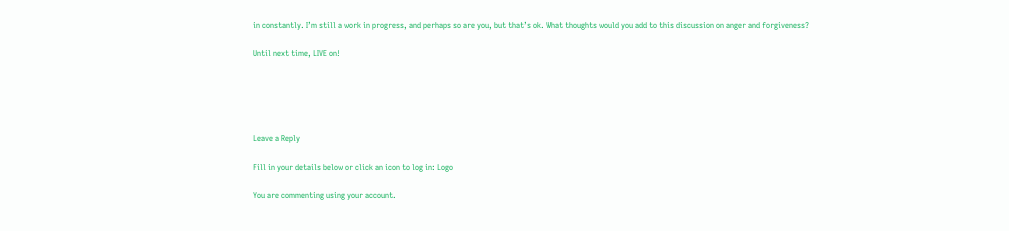in constantly. I’m still a work in progress, and perhaps so are you, but that’s ok. What thoughts would you add to this discussion on anger and forgiveness?

Until next time, LIVE on!





Leave a Reply

Fill in your details below or click an icon to log in: Logo

You are commenting using your account.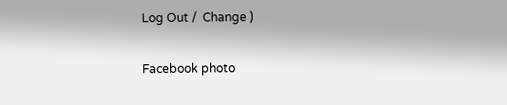Log Out /  Change )

Facebook photo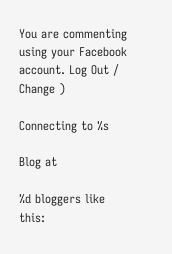You are commenting using your Facebook account. Log Out /  Change )

Connecting to %s

Blog at

%d bloggers like this: